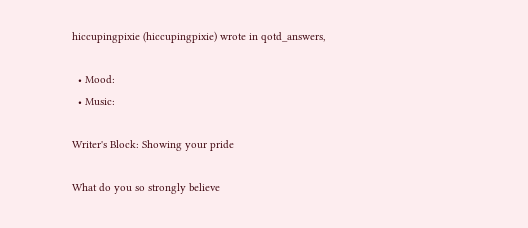hiccupingpixie (hiccupingpixie) wrote in qotd_answers,

  • Mood:
  • Music:

Writer's Block: Showing your pride

What do you so strongly believe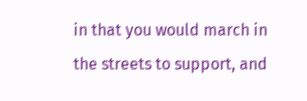in that you would march in the streets to support, and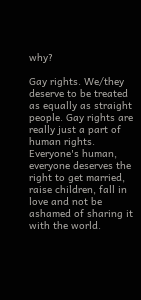why?

Gay rights. We/they deserve to be treated as equally as straight people. Gay rights are really just a part of human rights. Everyone's human, everyone deserves the right to get married, raise children, fall in love and not be ashamed of sharing it with the world.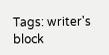Tags: writer's block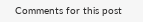Comments for this post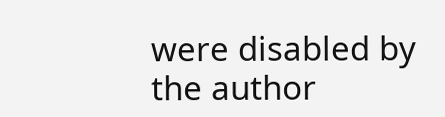were disabled by the author